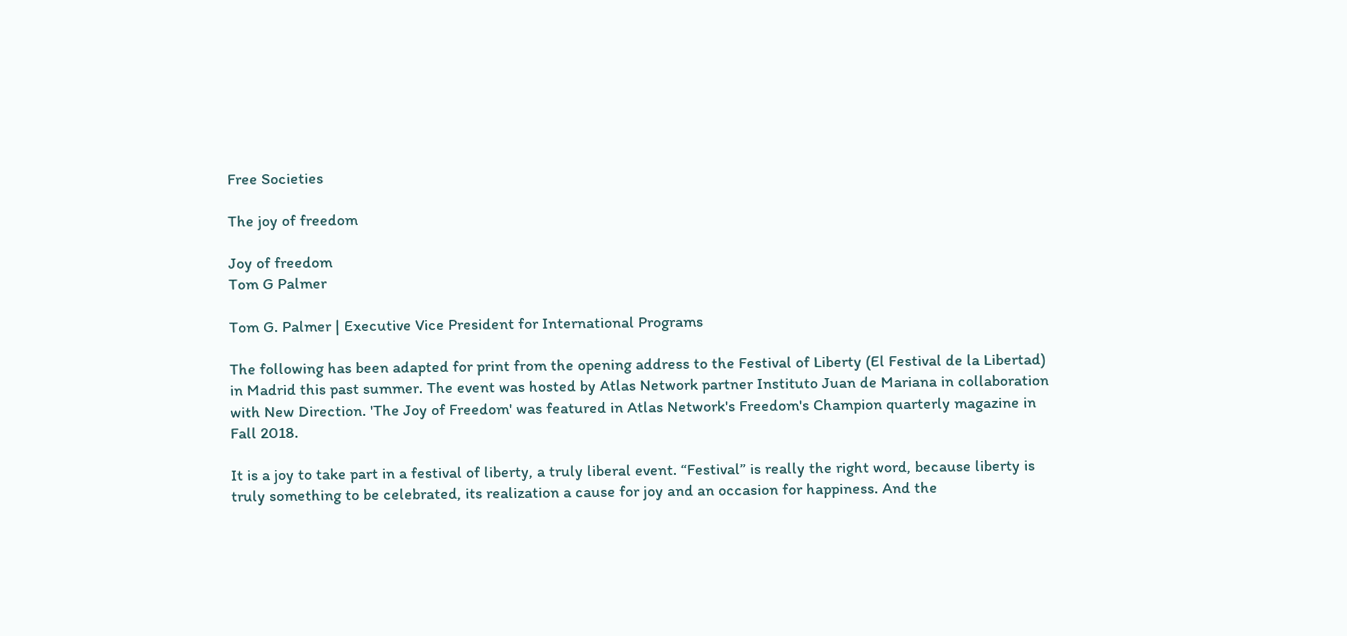Free Societies

The joy of freedom

Joy of freedom
Tom G Palmer

Tom G. Palmer | Executive Vice President for International Programs

The following has been adapted for print from the opening address to the Festival of Liberty (El Festival de la Libertad) in Madrid this past summer. The event was hosted by Atlas Network partner Instituto Juan de Mariana in collaboration with New Direction. 'The Joy of Freedom' was featured in Atlas Network's Freedom's Champion quarterly magazine in Fall 2018.

It is a joy to take part in a festival of liberty, a truly liberal event. “Festival” is really the right word, because liberty is truly something to be celebrated, its realization a cause for joy and an occasion for happiness. And the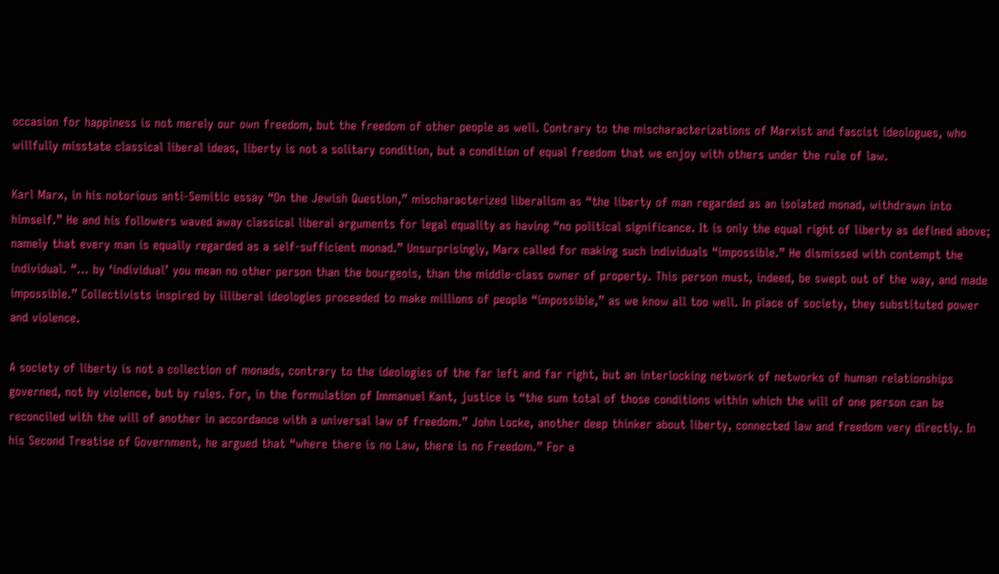occasion for happiness is not merely our own freedom, but the freedom of other people as well. Contrary to the mischaracterizations of Marxist and fascist ideologues, who willfully misstate classical liberal ideas, liberty is not a solitary condition, but a condition of equal freedom that we enjoy with others under the rule of law.

Karl Marx, in his notorious anti-Semitic essay “On the Jewish Question,” mischaracterized liberalism as “the liberty of man regarded as an isolated monad, withdrawn into himself.” He and his followers waved away classical liberal arguments for legal equality as having “no political significance. It is only the equal right of liberty as defined above; namely that every man is equally regarded as a self-sufficient monad.” Unsurprisingly, Marx called for making such individuals “impossible.” He dismissed with contempt the individual. “… by ‘individual’ you mean no other person than the bourgeois, than the middle-class owner of property. This person must, indeed, be swept out of the way, and made impossible.” Collectivists inspired by illiberal ideologies proceeded to make millions of people “impossible,” as we know all too well. In place of society, they substituted power and violence.

A society of liberty is not a collection of monads, contrary to the ideologies of the far left and far right, but an interlocking network of networks of human relationships governed, not by violence, but by rules. For, in the formulation of Immanuel Kant, justice is “the sum total of those conditions within which the will of one person can be reconciled with the will of another in accordance with a universal law of freedom.” John Locke, another deep thinker about liberty, connected law and freedom very directly. In his Second Treatise of Government, he argued that “where there is no Law, there is no Freedom.” For a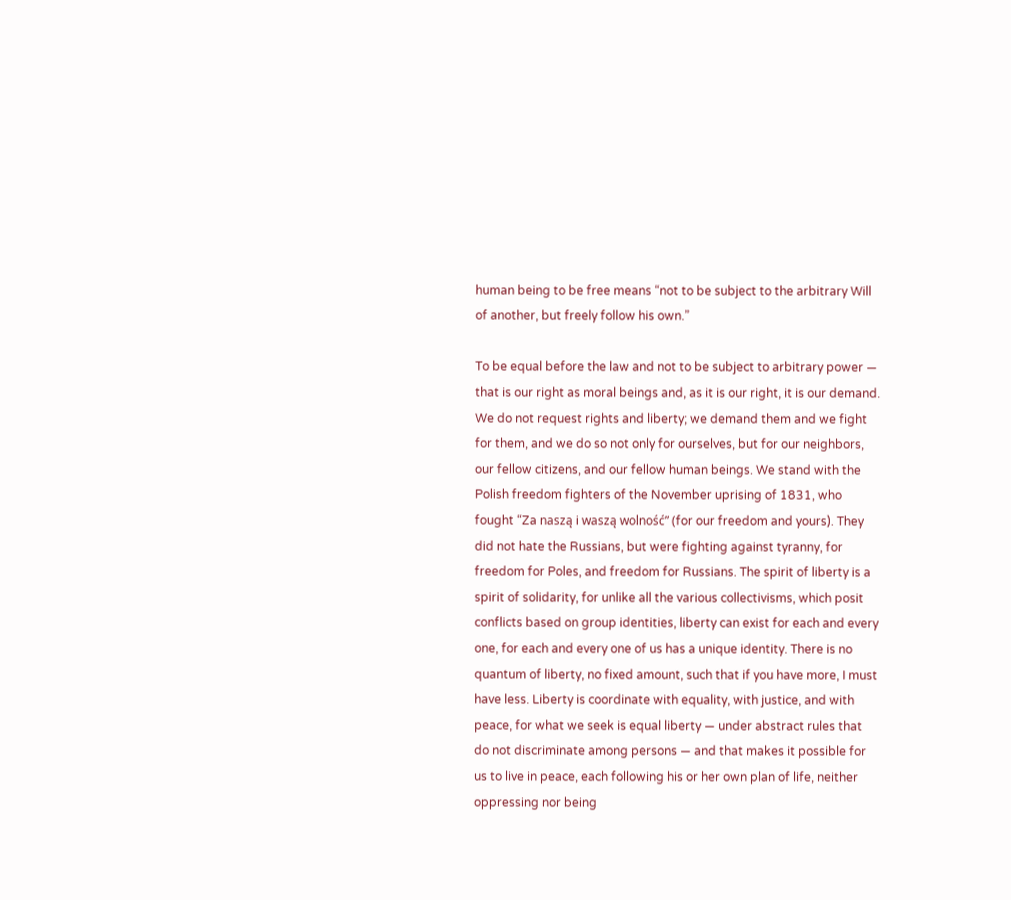human being to be free means “not to be subject to the arbitrary Will of another, but freely follow his own.”

To be equal before the law and not to be subject to arbitrary power — that is our right as moral beings and, as it is our right, it is our demand. We do not request rights and liberty; we demand them and we fight for them, and we do so not only for ourselves, but for our neighbors, our fellow citizens, and our fellow human beings. We stand with the Polish freedom fighters of the November uprising of 1831, who fought “Za naszą i waszą wolność” (for our freedom and yours). They did not hate the Russians, but were fighting against tyranny, for freedom for Poles, and freedom for Russians. The spirit of liberty is a spirit of solidarity, for unlike all the various collectivisms, which posit conflicts based on group identities, liberty can exist for each and every one, for each and every one of us has a unique identity. There is no quantum of liberty, no fixed amount, such that if you have more, I must have less. Liberty is coordinate with equality, with justice, and with peace, for what we seek is equal liberty — under abstract rules that do not discriminate among persons — and that makes it possible for us to live in peace, each following his or her own plan of life, neither oppressing nor being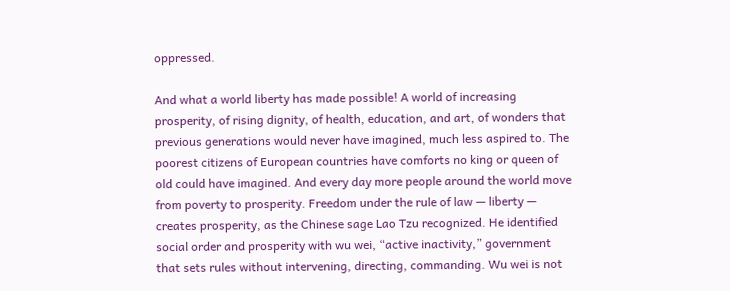oppressed.

And what a world liberty has made possible! A world of increasing prosperity, of rising dignity, of health, education, and art, of wonders that previous generations would never have imagined, much less aspired to. The poorest citizens of European countries have comforts no king or queen of old could have imagined. And every day more people around the world move from poverty to prosperity. Freedom under the rule of law — liberty — creates prosperity, as the Chinese sage Lao Tzu recognized. He identified social order and prosperity with wu wei, “active inactivity,” government that sets rules without intervening, directing, commanding. Wu wei is not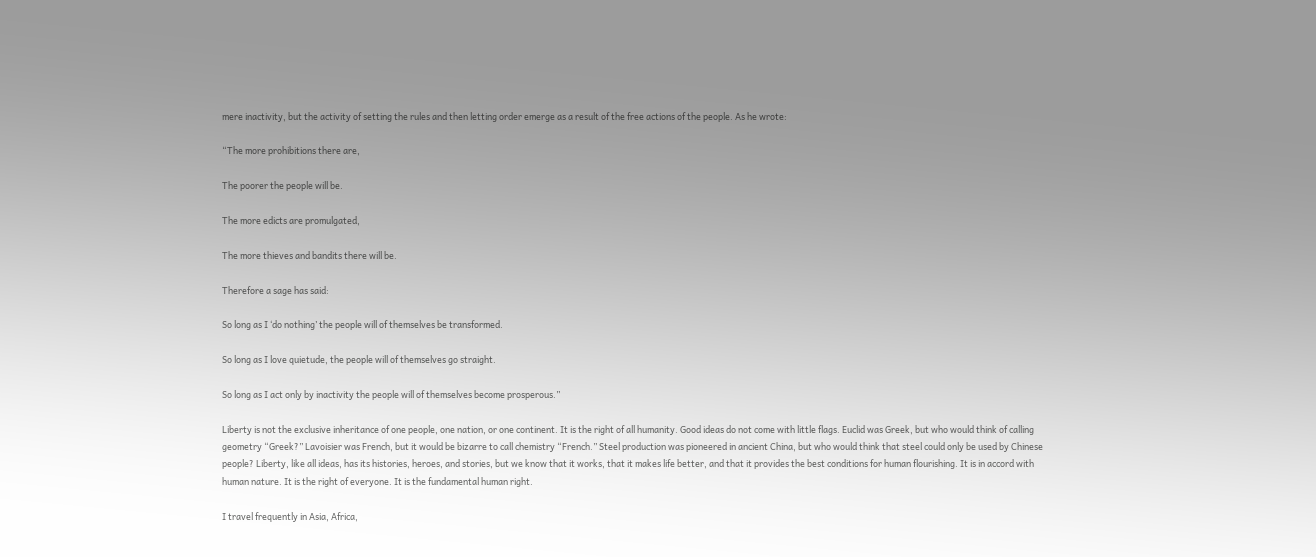mere inactivity, but the activity of setting the rules and then letting order emerge as a result of the free actions of the people. As he wrote:

“The more prohibitions there are,

The poorer the people will be.

The more edicts are promulgated,

The more thieves and bandits there will be.

Therefore a sage has said:

So long as I ‘do nothing’ the people will of themselves be transformed.

So long as I love quietude, the people will of themselves go straight.

So long as I act only by inactivity the people will of themselves become prosperous.”

Liberty is not the exclusive inheritance of one people, one nation, or one continent. It is the right of all humanity. Good ideas do not come with little flags. Euclid was Greek, but who would think of calling geometry “Greek?” Lavoisier was French, but it would be bizarre to call chemistry “French.” Steel production was pioneered in ancient China, but who would think that steel could only be used by Chinese people? Liberty, like all ideas, has its histories, heroes, and stories, but we know that it works, that it makes life better, and that it provides the best conditions for human flourishing. It is in accord with human nature. It is the right of everyone. It is the fundamental human right.

I travel frequently in Asia, Africa,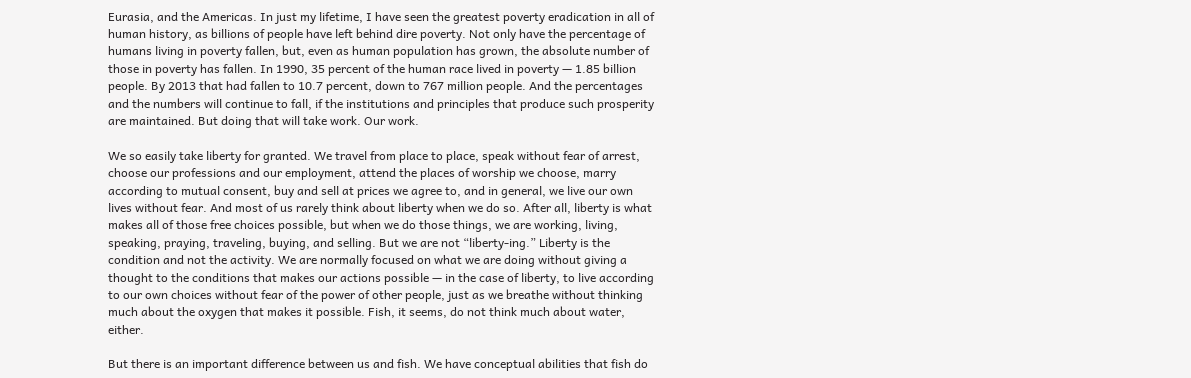Eurasia, and the Americas. In just my lifetime, I have seen the greatest poverty eradication in all of human history, as billions of people have left behind dire poverty. Not only have the percentage of humans living in poverty fallen, but, even as human population has grown, the absolute number of those in poverty has fallen. In 1990, 35 percent of the human race lived in poverty — 1.85 billion people. By 2013 that had fallen to 10.7 percent, down to 767 million people. And the percentages and the numbers will continue to fall, if the institutions and principles that produce such prosperity are maintained. But doing that will take work. Our work.

We so easily take liberty for granted. We travel from place to place, speak without fear of arrest, choose our professions and our employment, attend the places of worship we choose, marry according to mutual consent, buy and sell at prices we agree to, and in general, we live our own lives without fear. And most of us rarely think about liberty when we do so. After all, liberty is what makes all of those free choices possible, but when we do those things, we are working, living, speaking, praying, traveling, buying, and selling. But we are not “liberty-ing.” Liberty is the condition and not the activity. We are normally focused on what we are doing without giving a thought to the conditions that makes our actions possible — in the case of liberty, to live according to our own choices without fear of the power of other people, just as we breathe without thinking much about the oxygen that makes it possible. Fish, it seems, do not think much about water, either.

But there is an important difference between us and fish. We have conceptual abilities that fish do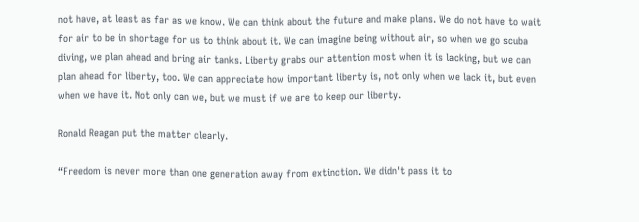not have, at least as far as we know. We can think about the future and make plans. We do not have to wait for air to be in shortage for us to think about it. We can imagine being without air, so when we go scuba diving, we plan ahead and bring air tanks. Liberty grabs our attention most when it is lacking, but we can plan ahead for liberty, too. We can appreciate how important liberty is, not only when we lack it, but even when we have it. Not only can we, but we must if we are to keep our liberty.

Ronald Reagan put the matter clearly.

“Freedom is never more than one generation away from extinction. We didn't pass it to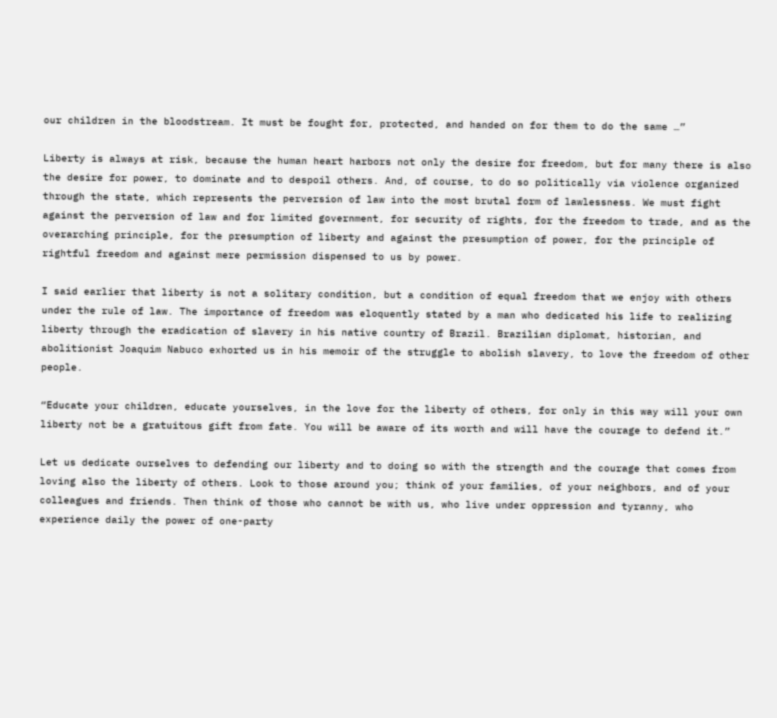our children in the bloodstream. It must be fought for, protected, and handed on for them to do the same …”

Liberty is always at risk, because the human heart harbors not only the desire for freedom, but for many there is also the desire for power, to dominate and to despoil others. And, of course, to do so politically via violence organized through the state, which represents the perversion of law into the most brutal form of lawlessness. We must fight against the perversion of law and for limited government, for security of rights, for the freedom to trade, and as the overarching principle, for the presumption of liberty and against the presumption of power, for the principle of rightful freedom and against mere permission dispensed to us by power.

I said earlier that liberty is not a solitary condition, but a condition of equal freedom that we enjoy with others under the rule of law. The importance of freedom was eloquently stated by a man who dedicated his life to realizing liberty through the eradication of slavery in his native country of Brazil. Brazilian diplomat, historian, and abolitionist Joaquim Nabuco exhorted us in his memoir of the struggle to abolish slavery, to love the freedom of other people.

“Educate your children, educate yourselves, in the love for the liberty of others, for only in this way will your own liberty not be a gratuitous gift from fate. You will be aware of its worth and will have the courage to defend it.”

Let us dedicate ourselves to defending our liberty and to doing so with the strength and the courage that comes from loving also the liberty of others. Look to those around you; think of your families, of your neighbors, and of your colleagues and friends. Then think of those who cannot be with us, who live under oppression and tyranny, who experience daily the power of one-party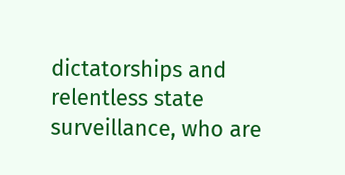dictatorships and relentless state surveillance, who are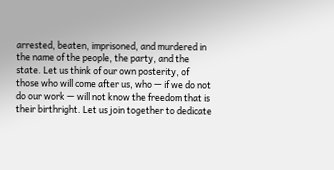arrested, beaten, imprisoned, and murdered in the name of the people, the party, and the state. Let us think of our own posterity, of those who will come after us, who — if we do not do our work — will not know the freedom that is their birthright. Let us join together to dedicate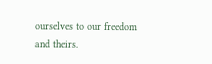ourselves to our freedom and theirs.